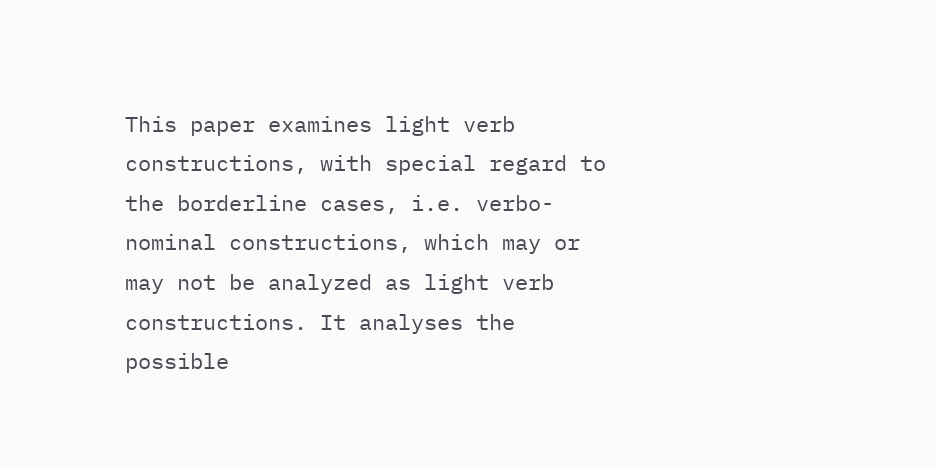This paper examines light verb constructions, with special regard to the borderline cases, i.e. verbo-nominal constructions, which may or may not be analyzed as light verb constructions. It analyses the possible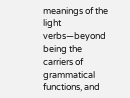meanings of the light verbs—beyond being the carriers of grammatical functions, and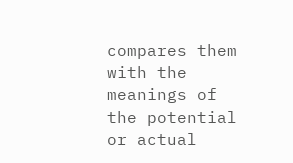compares them with the meanings of the potential or actual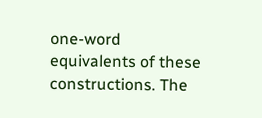one-word equivalents of these constructions. The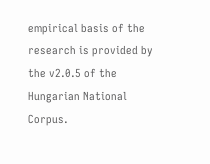empirical basis of the research is provided by the v2.0.5 of the Hungarian National Corpus.